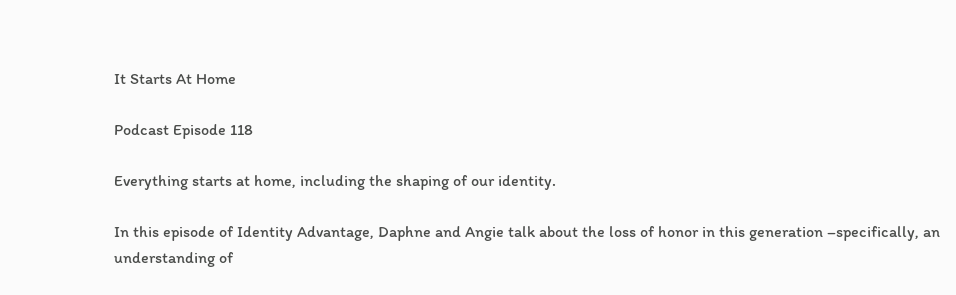It Starts At Home

Podcast Episode 118

Everything starts at home, including the shaping of our identity.

In this episode of Identity Advantage, Daphne and Angie talk about the loss of honor in this generation –specifically, an understanding of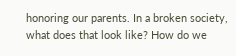honoring our parents. In a broken society, what does that look like? How do we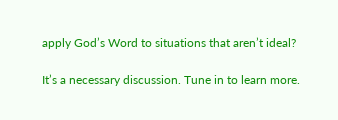apply God’s Word to situations that aren’t ideal?

It’s a necessary discussion. Tune in to learn more.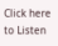Click here to Listen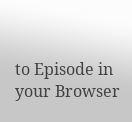to Episode in your Browser